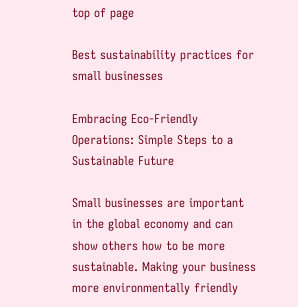top of page

Best sustainability practices for small businesses

Embracing Eco-Friendly Operations: Simple Steps to a Sustainable Future

Small businesses are important in the global economy and can show others how to be more sustainable. Making your business more environmentally friendly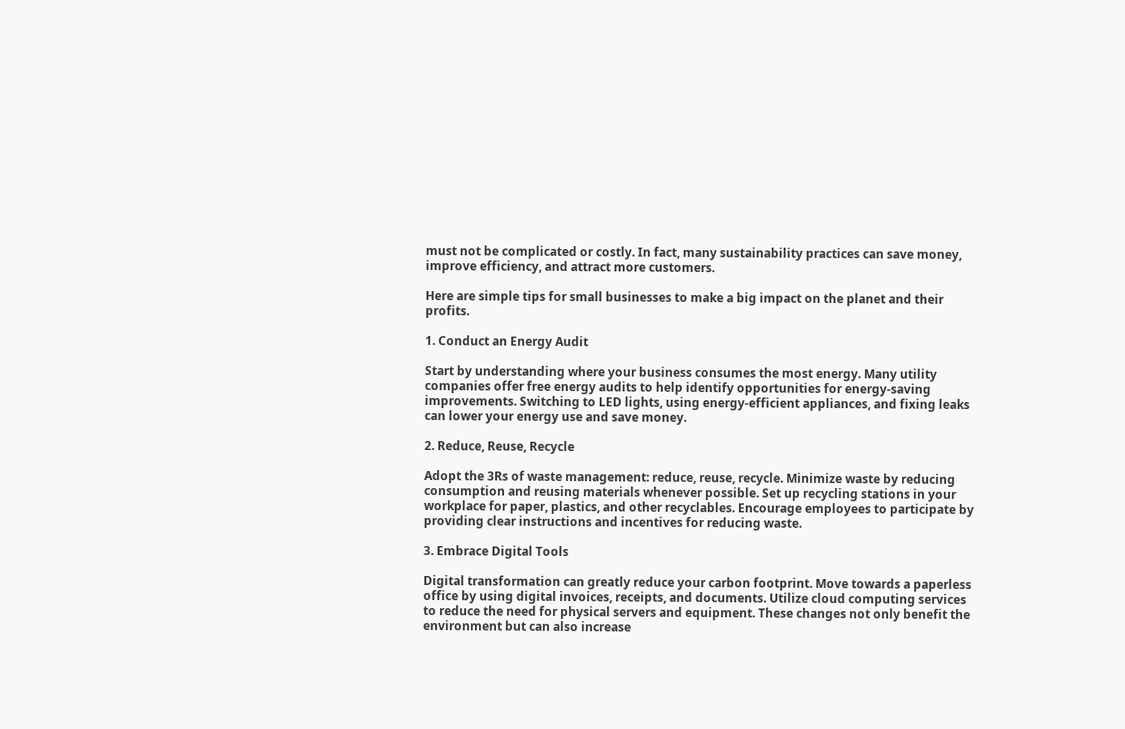must not be complicated or costly. In fact, many sustainability practices can save money, improve efficiency, and attract more customers.

Here are simple tips for small businesses to make a big impact on the planet and their profits.

1. Conduct an Energy Audit

Start by understanding where your business consumes the most energy. Many utility companies offer free energy audits to help identify opportunities for energy-saving improvements. Switching to LED lights, using energy-efficient appliances, and fixing leaks can lower your energy use and save money.

2. Reduce, Reuse, Recycle

Adopt the 3Rs of waste management: reduce, reuse, recycle. Minimize waste by reducing consumption and reusing materials whenever possible. Set up recycling stations in your workplace for paper, plastics, and other recyclables. Encourage employees to participate by providing clear instructions and incentives for reducing waste.

3. Embrace Digital Tools

Digital transformation can greatly reduce your carbon footprint. Move towards a paperless office by using digital invoices, receipts, and documents. Utilize cloud computing services to reduce the need for physical servers and equipment. These changes not only benefit the environment but can also increase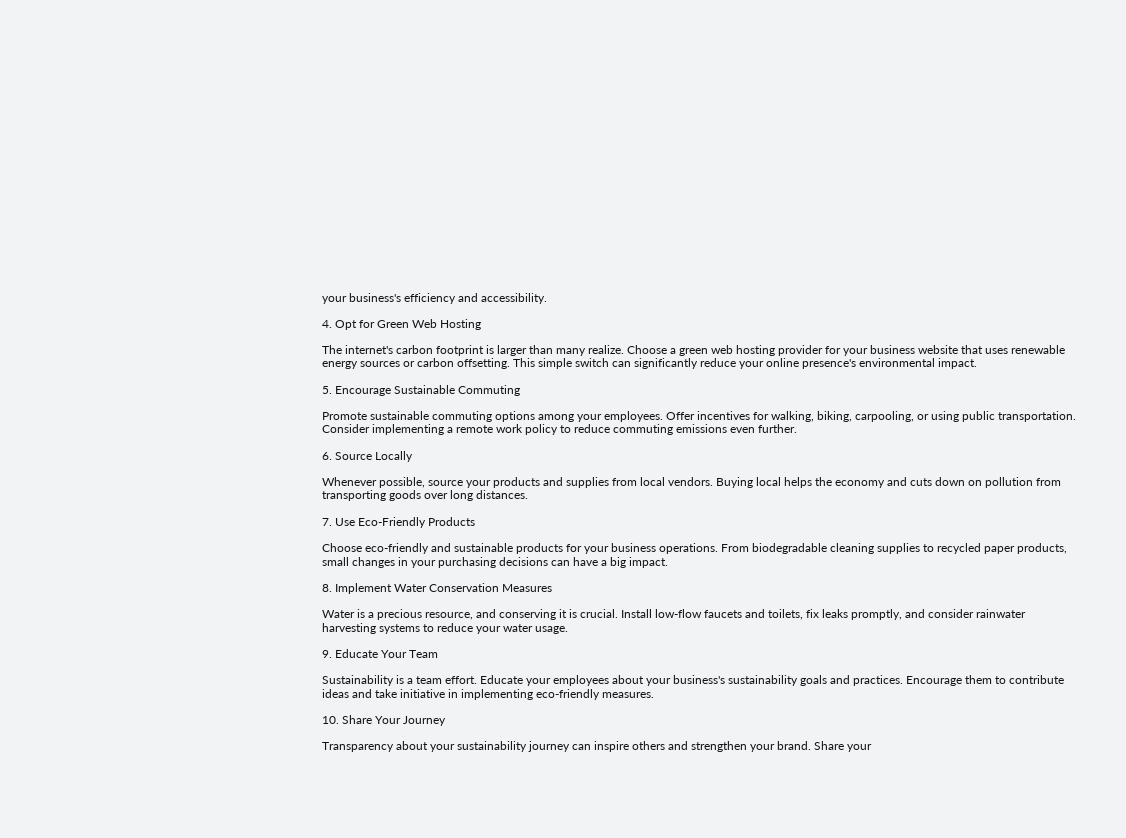your business's efficiency and accessibility.

4. Opt for Green Web Hosting

The internet's carbon footprint is larger than many realize. Choose a green web hosting provider for your business website that uses renewable energy sources or carbon offsetting. This simple switch can significantly reduce your online presence's environmental impact.

5. Encourage Sustainable Commuting

Promote sustainable commuting options among your employees. Offer incentives for walking, biking, carpooling, or using public transportation. Consider implementing a remote work policy to reduce commuting emissions even further.

6. Source Locally

Whenever possible, source your products and supplies from local vendors. Buying local helps the economy and cuts down on pollution from transporting goods over long distances.

7. Use Eco-Friendly Products

Choose eco-friendly and sustainable products for your business operations. From biodegradable cleaning supplies to recycled paper products, small changes in your purchasing decisions can have a big impact.

8. Implement Water Conservation Measures

Water is a precious resource, and conserving it is crucial. Install low-flow faucets and toilets, fix leaks promptly, and consider rainwater harvesting systems to reduce your water usage.

9. Educate Your Team

Sustainability is a team effort. Educate your employees about your business's sustainability goals and practices. Encourage them to contribute ideas and take initiative in implementing eco-friendly measures.

10. Share Your Journey

Transparency about your sustainability journey can inspire others and strengthen your brand. Share your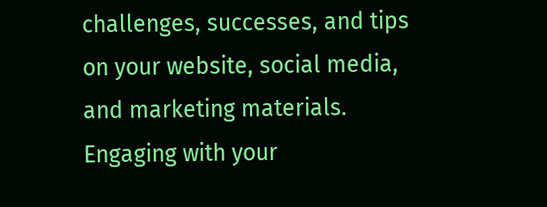challenges, successes, and tips on your website, social media, and marketing materials. Engaging with your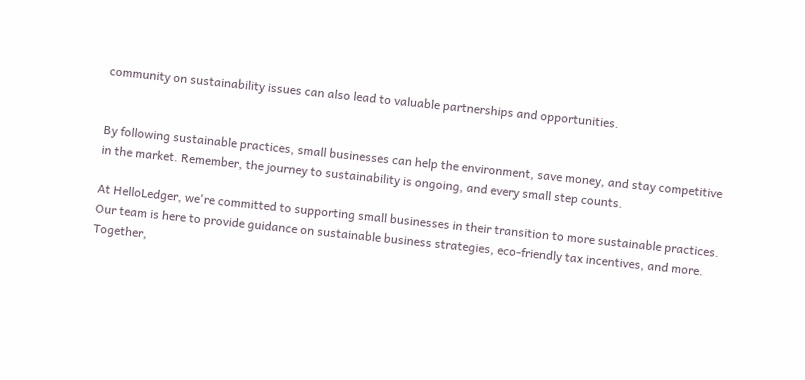community on sustainability issues can also lead to valuable partnerships and opportunities.


By following sustainable practices, small businesses can help the environment, save money, and stay competitive in the market. Remember, the journey to sustainability is ongoing, and every small step counts.

At HelloLedger, we're committed to supporting small businesses in their transition to more sustainable practices. Our team is here to provide guidance on sustainable business strategies, eco-friendly tax incentives, and more. Together,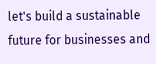let's build a sustainable future for businesses and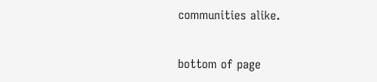communities alike.


bottom of page